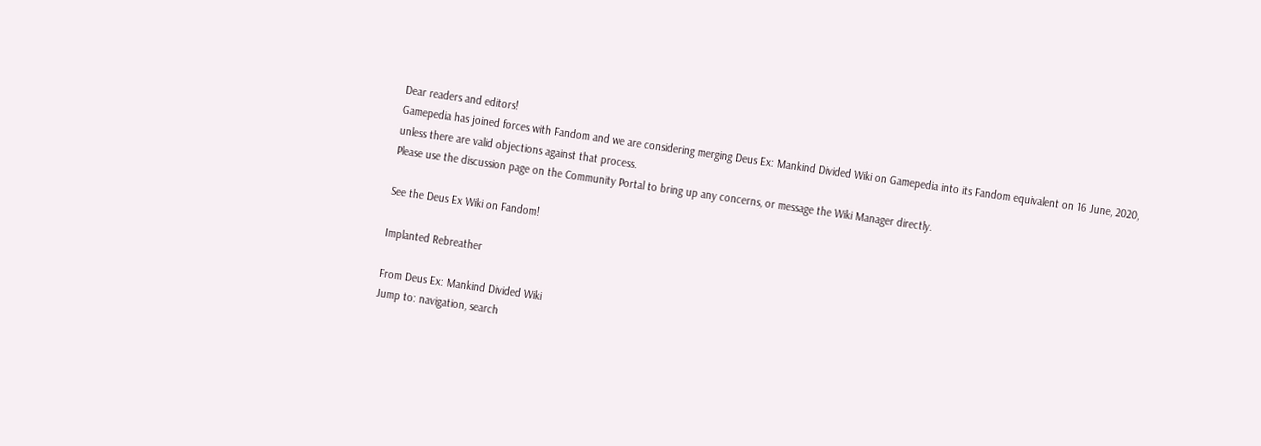Dear readers and editors!
Gamepedia has joined forces with Fandom and we are considering merging Deus Ex: Mankind Divided Wiki on Gamepedia into its Fandom equivalent on 16 June, 2020,
unless there are valid objections against that process.
Please use the discussion page on the Community Portal to bring up any concerns, or message the Wiki Manager directly.

See the Deus Ex Wiki on Fandom!

Implanted Rebreather

From Deus Ex: Mankind Divided Wiki
Jump to: navigation, search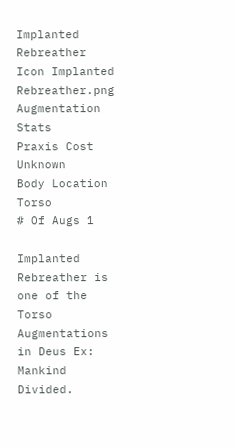Implanted Rebreather
Icon Implanted Rebreather.png
Augmentation Stats
Praxis Cost Unknown
Body Location Torso
# Of Augs 1

Implanted Rebreather is one of the Torso Augmentations in Deus Ex: Mankind Divided.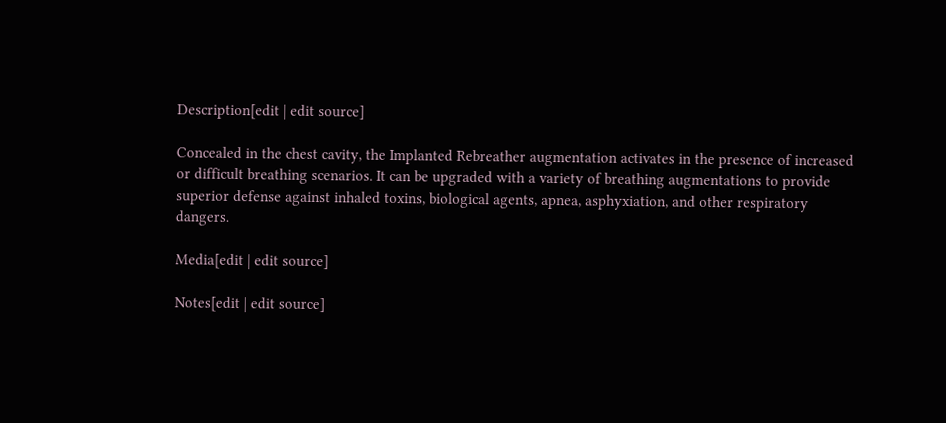Description[edit | edit source]

Concealed in the chest cavity, the Implanted Rebreather augmentation activates in the presence of increased or difficult breathing scenarios. It can be upgraded with a variety of breathing augmentations to provide superior defense against inhaled toxins, biological agents, apnea, asphyxiation, and other respiratory dangers.

Media[edit | edit source]

Notes[edit | edit source]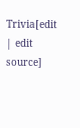Trivia[edit | edit source]